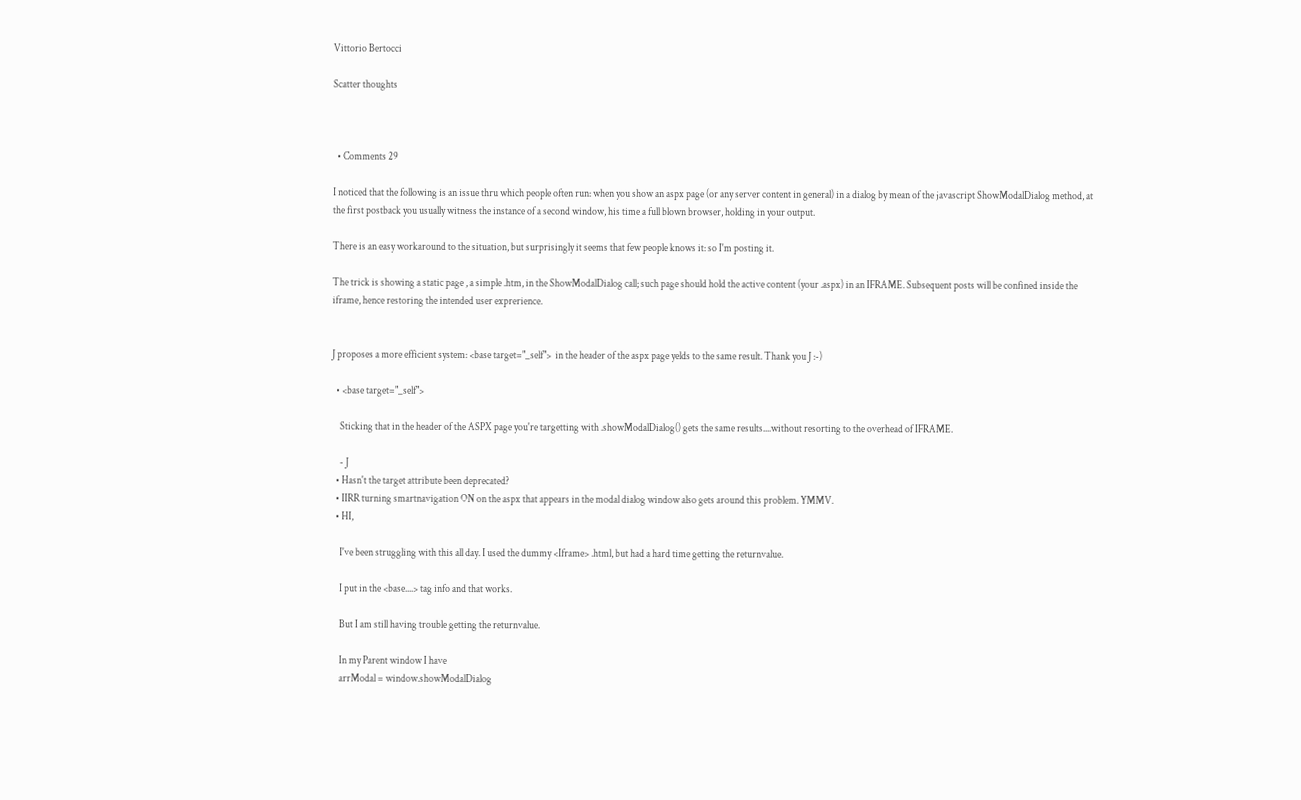Vittorio Bertocci

Scatter thoughts



  • Comments 29

I noticed that the following is an issue thru which people often run: when you show an aspx page (or any server content in general) in a dialog by mean of the javascript ShowModalDialog method, at the first postback you usually witness the instance of a second window, his time a full blown browser, holding in your output.

There is an easy workaround to the situation, but surprisingly it seems that few people knows it: so I'm posting it.

The trick is showing a static page , a simple .htm, in the ShowModalDialog call; such page should hold the active content (your .aspx) in an IFRAME. Subsequent posts will be confined inside the iframe, hence restoring the intended user exprerience.


J proposes a more efficient system: <base target="_self">  in the header of the aspx page yelds to the same result. Thank you J :-)

  • <base target="_self">

    Sticking that in the header of the ASPX page you're targetting with .showModalDialog() gets the same results....without resorting to the overhead of IFRAME.

    - J
  • Hasn't the target attribute been deprecated?
  • IIRR turning smartnavigation ON on the aspx that appears in the modal dialog window also gets around this problem. YMMV.
  • HI,

    I've been struggling with this all day. I used the dummy <Iframe> .html, but had a hard time getting the returnvalue.

    I put in the <base....> tag info and that works.

    But I am still having trouble getting the returnvalue.

    In my Parent window I have
    arrModal = window.showModalDialog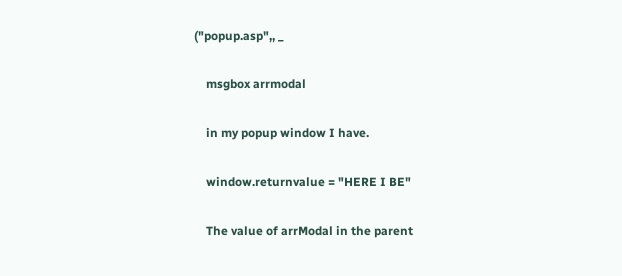("popup.asp",, _

    msgbox arrmodal

    in my popup window I have.

    window.returnvalue = "HERE I BE"

    The value of arrModal in the parent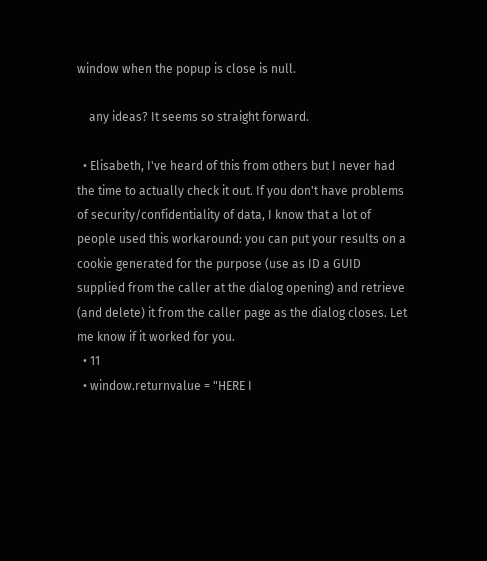window when the popup is close is null.

    any ideas? It seems so straight forward.

  • Elisabeth, I've heard of this from others but I never had the time to actually check it out. If you don't have problems of security/confidentiality of data, I know that a lot of people used this workaround: you can put your results on a cookie generated for the purpose (use as ID a GUID supplied from the caller at the dialog opening) and retrieve (and delete) it from the caller page as the dialog closes. Let me know if it worked for you.
  • 11
  • window.returnvalue = "HERE I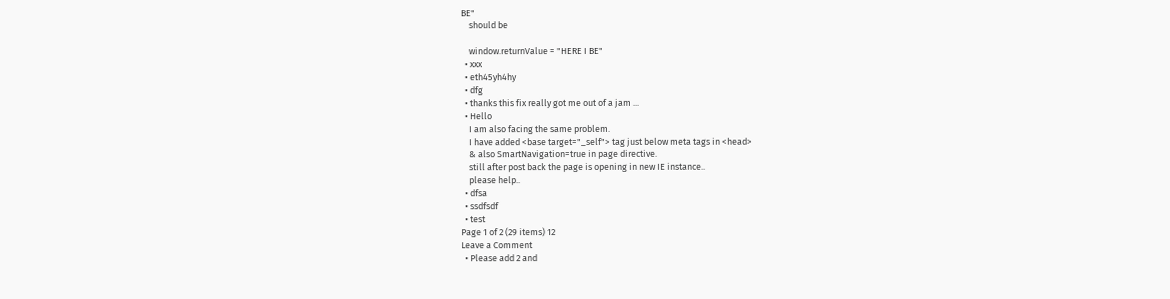BE"
    should be

    window.returnValue = "HERE I BE"
  • xxx
  • eth45yh4hy
  • dfg
  • thanks this fix really got me out of a jam ...
  • Hello
    I am also facing the same problem.
    I have added <base target="_self"> tag just below meta tags in <head>
    & also SmartNavigation=true in page directive.
    still after post back the page is opening in new IE instance..
    please help..
  • dfsa
  • ssdfsdf
  • test
Page 1 of 2 (29 items) 12
Leave a Comment
  • Please add 2 and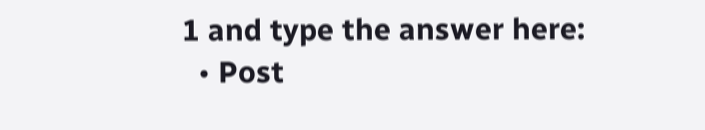1 and type the answer here:
  • Post